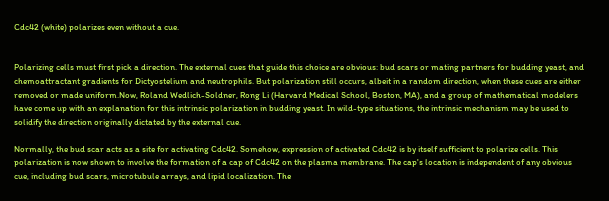Cdc42 (white) polarizes even without a cue.


Polarizing cells must first pick a direction. The external cues that guide this choice are obvious: bud scars or mating partners for budding yeast, and chemoattractant gradients for Dictyostelium and neutrophils. But polarization still occurs, albeit in a random direction, when these cues are either removed or made uniform.Now, Roland Wedlich-Soldner, Rong Li (Harvard Medical School, Boston, MA), and a group of mathematical modelers have come up with an explanation for this intrinsic polarization in budding yeast. In wild-type situations, the intrinsic mechanism may be used to solidify the direction originally dictated by the external cue.

Normally, the bud scar acts as a site for activating Cdc42. Somehow, expression of activated Cdc42 is by itself sufficient to polarize cells. This polarization is now shown to involve the formation of a cap of Cdc42 on the plasma membrane. The cap's location is independent of any obvious cue, including bud scars, microtubule arrays, and lipid localization. The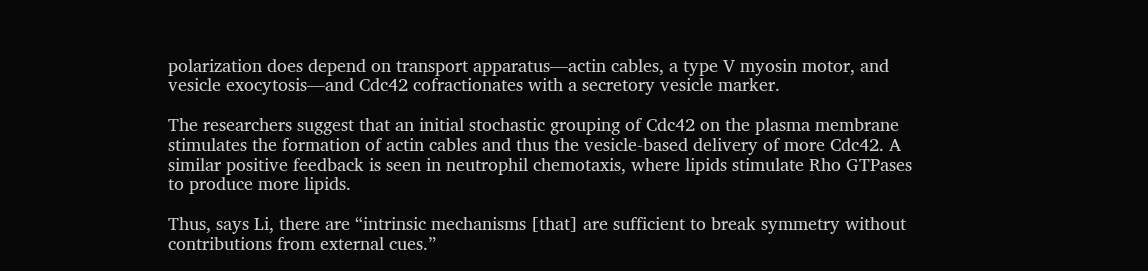polarization does depend on transport apparatus—actin cables, a type V myosin motor, and vesicle exocytosis—and Cdc42 cofractionates with a secretory vesicle marker.

The researchers suggest that an initial stochastic grouping of Cdc42 on the plasma membrane stimulates the formation of actin cables and thus the vesicle-based delivery of more Cdc42. A similar positive feedback is seen in neutrophil chemotaxis, where lipids stimulate Rho GTPases to produce more lipids.

Thus, says Li, there are “intrinsic mechanisms [that] are sufficient to break symmetry without contributions from external cues.”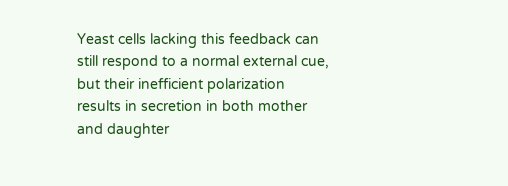Yeast cells lacking this feedback can still respond to a normal external cue, but their inefficient polarization results in secretion in both mother and daughter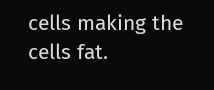cells making the cells fat.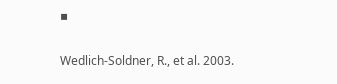▪


Wedlich-Soldner, R., et al. 2003.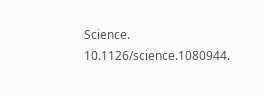Science. 10.1126/science.1080944.